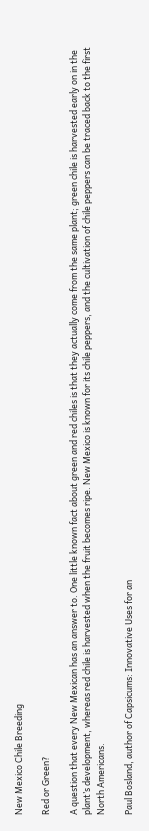New Mexico Chile Breeding

Red or Green?

A question that every New Mexican has an answer to. One little known fact about green and red chiles is that they actually come from the same plant; green chile is harvested early on in the plant’s development, whereas red chile is harvested when the fruit becomes ripe. New Mexico is known for its chile peppers, and the cultivation of chile peppers can be traced back to the first North Americans.

Paul Bosland, author of Capsicums: Innovative Uses for an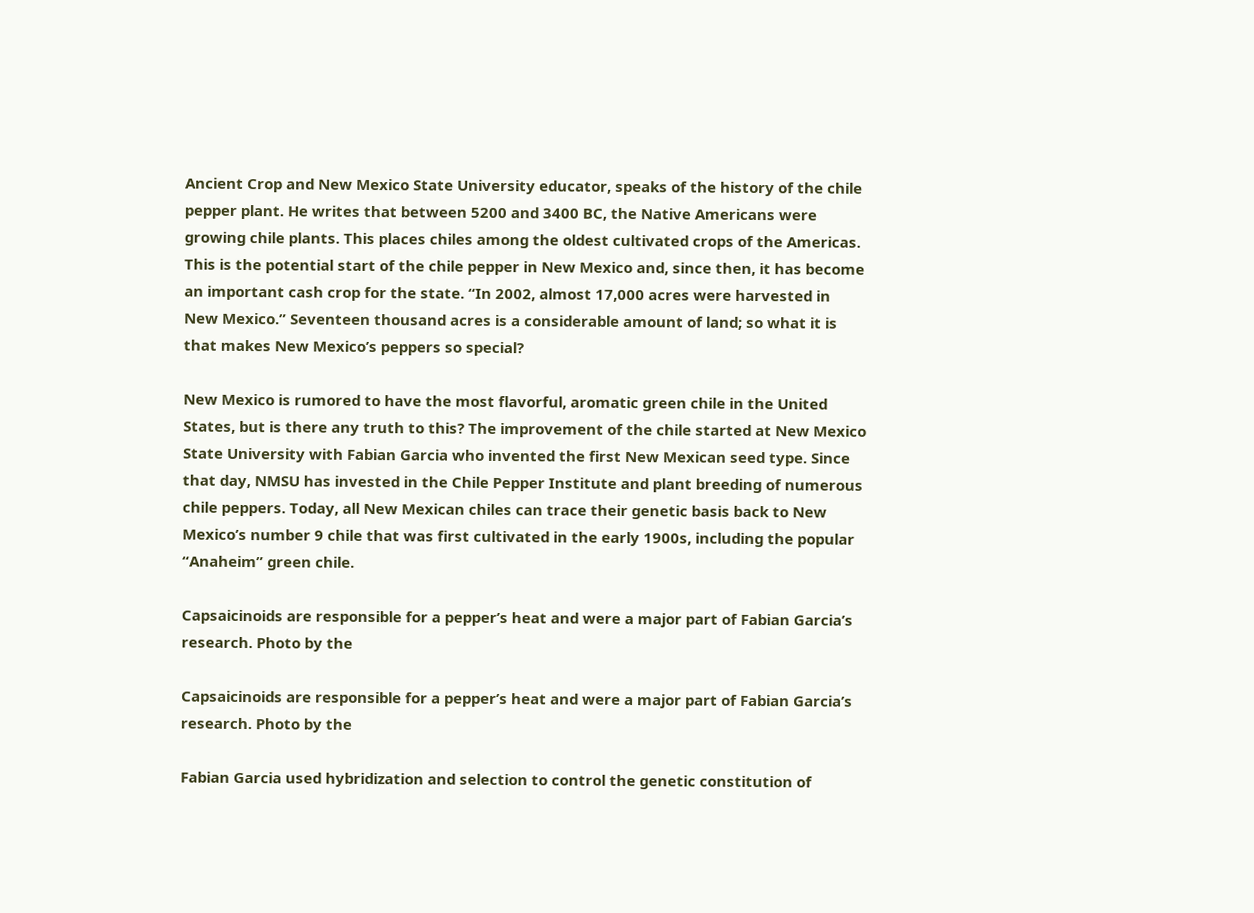Ancient Crop and New Mexico State University educator, speaks of the history of the chile pepper plant. He writes that between 5200 and 3400 BC, the Native Americans were growing chile plants. This places chiles among the oldest cultivated crops of the Americas. This is the potential start of the chile pepper in New Mexico and, since then, it has become an important cash crop for the state. “In 2002, almost 17,000 acres were harvested in New Mexico.” Seventeen thousand acres is a considerable amount of land; so what it is that makes New Mexico’s peppers so special?

New Mexico is rumored to have the most flavorful, aromatic green chile in the United States, but is there any truth to this? The improvement of the chile started at New Mexico State University with Fabian Garcia who invented the first New Mexican seed type. Since that day, NMSU has invested in the Chile Pepper Institute and plant breeding of numerous chile peppers. Today, all New Mexican chiles can trace their genetic basis back to New Mexico’s number 9 chile that was first cultivated in the early 1900s, including the popular “Anaheim” green chile.

Capsaicinoids are responsible for a pepper’s heat and were a major part of Fabian Garcia’s research. Photo by the

Capsaicinoids are responsible for a pepper’s heat and were a major part of Fabian Garcia’s research. Photo by the

Fabian Garcia used hybridization and selection to control the genetic constitution of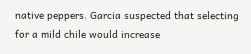native peppers. Garcia suspected that selecting for a mild chile would increase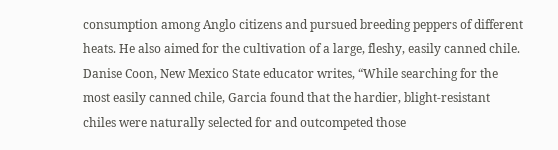consumption among Anglo citizens and pursued breeding peppers of different heats. He also aimed for the cultivation of a large, fleshy, easily canned chile. Danise Coon, New Mexico State educator writes, “While searching for the most easily canned chile, Garcia found that the hardier, blight-resistant chiles were naturally selected for and outcompeted those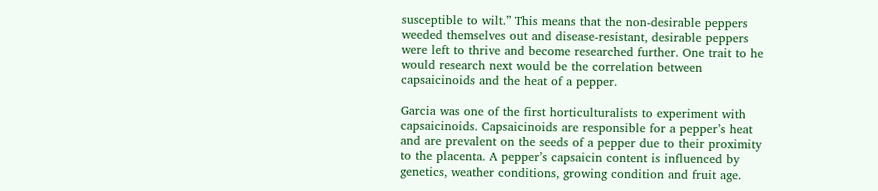susceptible to wilt.” This means that the non-desirable peppers weeded themselves out and disease-resistant, desirable peppers were left to thrive and become researched further. One trait to he would research next would be the correlation between capsaicinoids and the heat of a pepper.

Garcia was one of the first horticulturalists to experiment with capsaicinoids. Capsaicinoids are responsible for a pepper’s heat and are prevalent on the seeds of a pepper due to their proximity to the placenta. A pepper’s capsaicin content is influenced by genetics, weather conditions, growing condition and fruit age.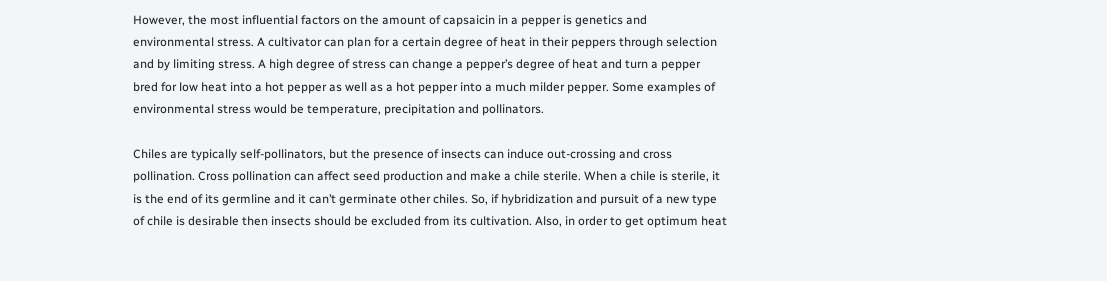However, the most influential factors on the amount of capsaicin in a pepper is genetics and environmental stress. A cultivator can plan for a certain degree of heat in their peppers through selection and by limiting stress. A high degree of stress can change a pepper’s degree of heat and turn a pepper bred for low heat into a hot pepper as well as a hot pepper into a much milder pepper. Some examples of environmental stress would be temperature, precipitation and pollinators.

Chiles are typically self-pollinators, but the presence of insects can induce out-crossing and cross pollination. Cross pollination can affect seed production and make a chile sterile. When a chile is sterile, it is the end of its germline and it can’t germinate other chiles. So, if hybridization and pursuit of a new type of chile is desirable then insects should be excluded from its cultivation. Also, in order to get optimum heat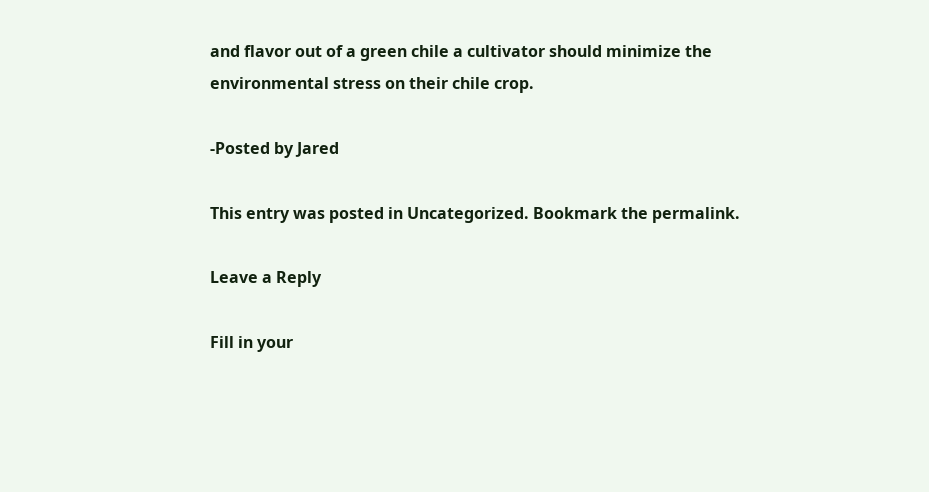and flavor out of a green chile a cultivator should minimize the environmental stress on their chile crop.

-Posted by Jared

This entry was posted in Uncategorized. Bookmark the permalink.

Leave a Reply

Fill in your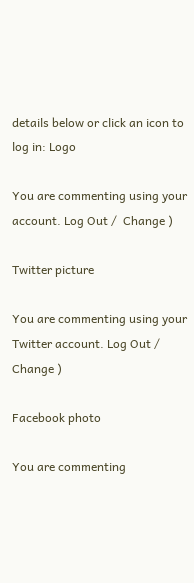details below or click an icon to log in: Logo

You are commenting using your account. Log Out /  Change )

Twitter picture

You are commenting using your Twitter account. Log Out /  Change )

Facebook photo

You are commenting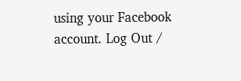using your Facebook account. Log Out /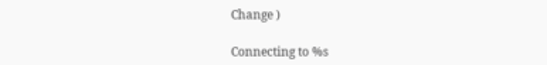Change )

Connecting to %s